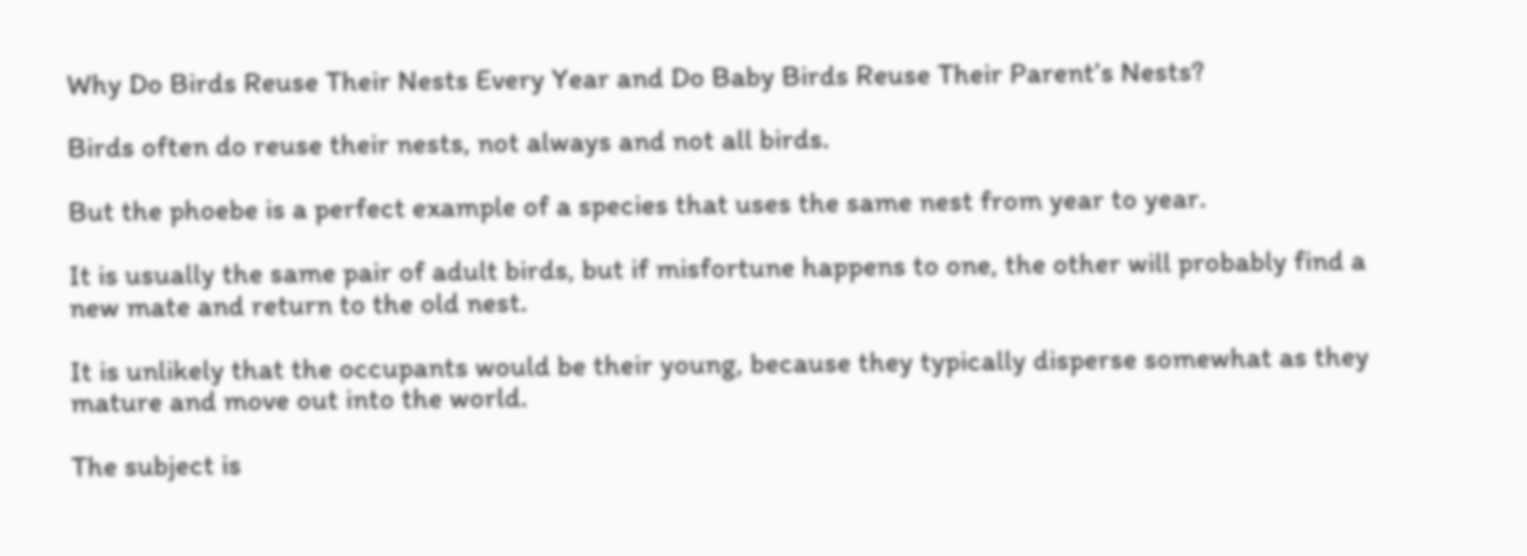Why Do Birds Reuse Their Nests Every Year and Do Baby Birds Reuse Their Parent’s Nests?

Birds often do reuse their nests, not always and not all birds.

But the phoebe is a perfect example of a species that uses the same nest from year to year.

It is usually the same pair of adult birds, but if misfortune happens to one, the other will probably find a new mate and return to the old nest.

It is unlikely that the occupants would be their young, because they typically disperse somewhat as they mature and move out into the world.

The subject is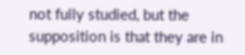not fully studied, but the supposition is that they are in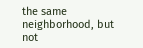the same neighborhood, but not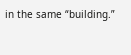in the same “building.”